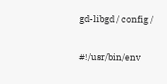gd-libgd / config /

#!/usr/bin/env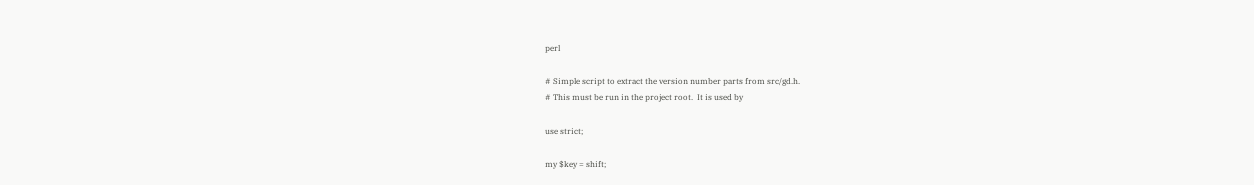perl

# Simple script to extract the version number parts from src/gd.h.
# This must be run in the project root.  It is used by

use strict;

my $key = shift;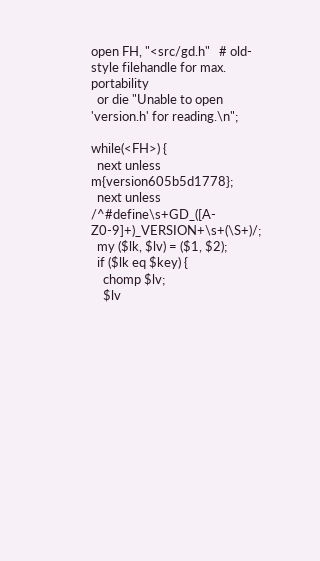open FH, "<src/gd.h"   # old-style filehandle for max. portability
  or die "Unable to open 'version.h' for reading.\n";

while(<FH>) {
  next unless m{version605b5d1778};
  next unless /^#define\s+GD_([A-Z0-9]+)_VERSION+\s+(\S+)/;
  my ($lk, $lv) = ($1, $2);
  if ($lk eq $key) {
    chomp $lv;
    $lv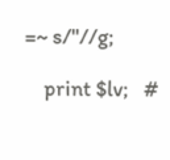=~ s/"//g;

    print $lv;   #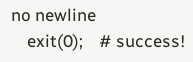no newline
    exit(0);    # success!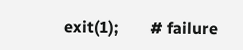exit(1);        # failure